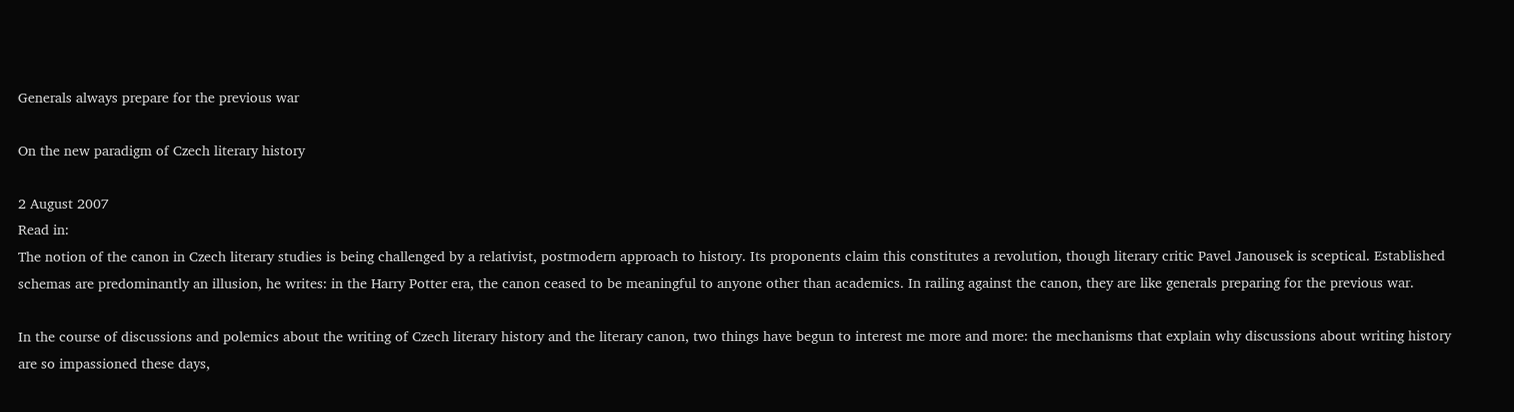Generals always prepare for the previous war

On the new paradigm of Czech literary history

2 August 2007
Read in:
The notion of the canon in Czech literary studies is being challenged by a relativist, postmodern approach to history. Its proponents claim this constitutes a revolution, though literary critic Pavel Janousek is sceptical. Established schemas are predominantly an illusion, he writes: in the Harry Potter era, the canon ceased to be meaningful to anyone other than academics. In railing against the canon, they are like generals preparing for the previous war.

In the course of discussions and polemics about the writing of Czech literary history and the literary canon, two things have begun to interest me more and more: the mechanisms that explain why discussions about writing history are so impassioned these days,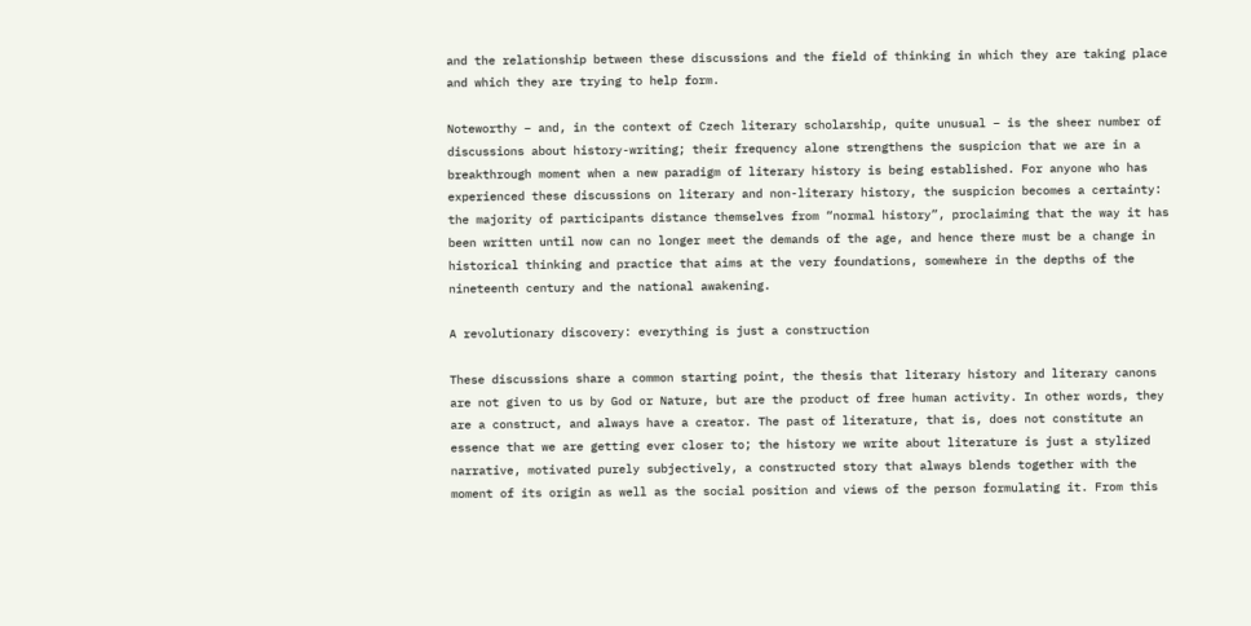and the relationship between these discussions and the field of thinking in which they are taking place and which they are trying to help form.

Noteworthy – and, in the context of Czech literary scholarship, quite unusual – is the sheer number of discussions about history-writing; their frequency alone strengthens the suspicion that we are in a breakthrough moment when a new paradigm of literary history is being established. For anyone who has experienced these discussions on literary and non-literary history, the suspicion becomes a certainty: the majority of participants distance themselves from “normal history”, proclaiming that the way it has been written until now can no longer meet the demands of the age, and hence there must be a change in historical thinking and practice that aims at the very foundations, somewhere in the depths of the nineteenth century and the national awakening.

A revolutionary discovery: everything is just a construction

These discussions share a common starting point, the thesis that literary history and literary canons are not given to us by God or Nature, but are the product of free human activity. In other words, they are a construct, and always have a creator. The past of literature, that is, does not constitute an essence that we are getting ever closer to; the history we write about literature is just a stylized narrative, motivated purely subjectively, a constructed story that always blends together with the moment of its origin as well as the social position and views of the person formulating it. From this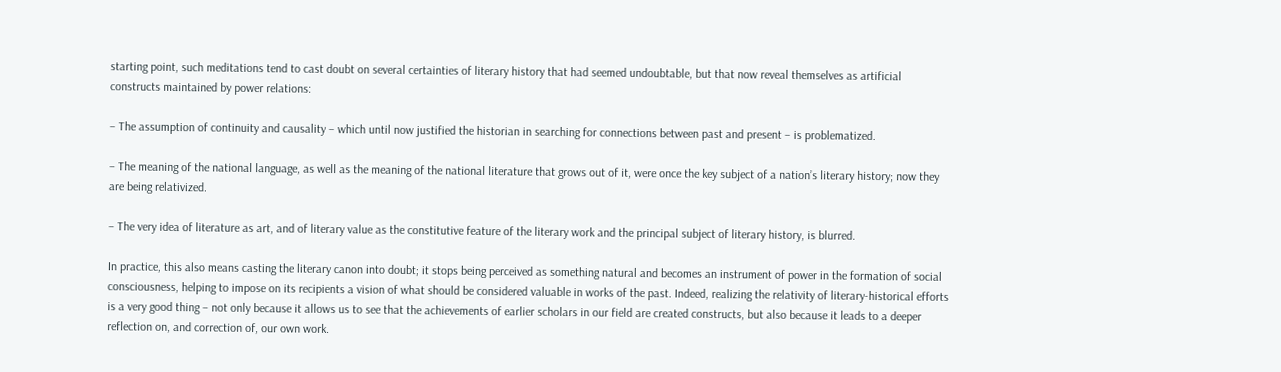starting point, such meditations tend to cast doubt on several certainties of literary history that had seemed undoubtable, but that now reveal themselves as artificial constructs maintained by power relations:

– The assumption of continuity and causality – which until now justified the historian in searching for connections between past and present – is problematized.

– The meaning of the national language, as well as the meaning of the national literature that grows out of it, were once the key subject of a nation’s literary history; now they are being relativized.

– The very idea of literature as art, and of literary value as the constitutive feature of the literary work and the principal subject of literary history, is blurred.

In practice, this also means casting the literary canon into doubt; it stops being perceived as something natural and becomes an instrument of power in the formation of social consciousness, helping to impose on its recipients a vision of what should be considered valuable in works of the past. Indeed, realizing the relativity of literary-historical efforts is a very good thing – not only because it allows us to see that the achievements of earlier scholars in our field are created constructs, but also because it leads to a deeper reflection on, and correction of, our own work.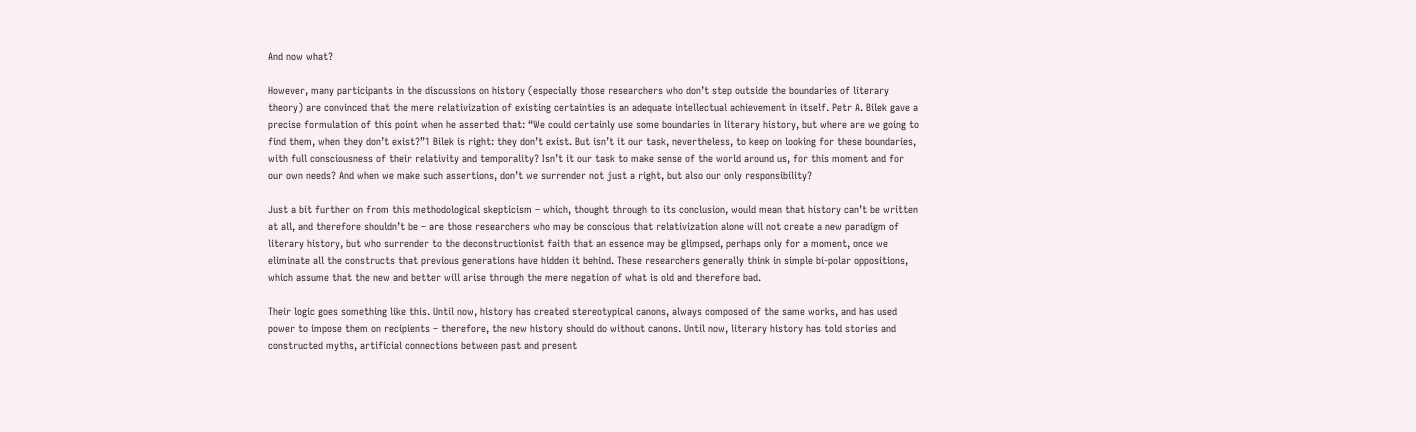And now what?

However, many participants in the discussions on history (especially those researchers who don’t step outside the boundaries of literary theory) are convinced that the mere relativization of existing certainties is an adequate intellectual achievement in itself. Petr A. Bilek gave a precise formulation of this point when he asserted that: “We could certainly use some boundaries in literary history, but where are we going to find them, when they don’t exist?”1 Bilek is right: they don’t exist. But isn’t it our task, nevertheless, to keep on looking for these boundaries, with full consciousness of their relativity and temporality? Isn’t it our task to make sense of the world around us, for this moment and for our own needs? And when we make such assertions, don’t we surrender not just a right, but also our only responsibility?

Just a bit further on from this methodological skepticism – which, thought through to its conclusion, would mean that history can’t be written at all, and therefore shouldn’t be – are those researchers who may be conscious that relativization alone will not create a new paradigm of literary history, but who surrender to the deconstructionist faith that an essence may be glimpsed, perhaps only for a moment, once we eliminate all the constructs that previous generations have hidden it behind. These researchers generally think in simple bi-polar oppositions, which assume that the new and better will arise through the mere negation of what is old and therefore bad.

Their logic goes something like this. Until now, history has created stereotypical canons, always composed of the same works, and has used power to impose them on recipients – therefore, the new history should do without canons. Until now, literary history has told stories and constructed myths, artificial connections between past and present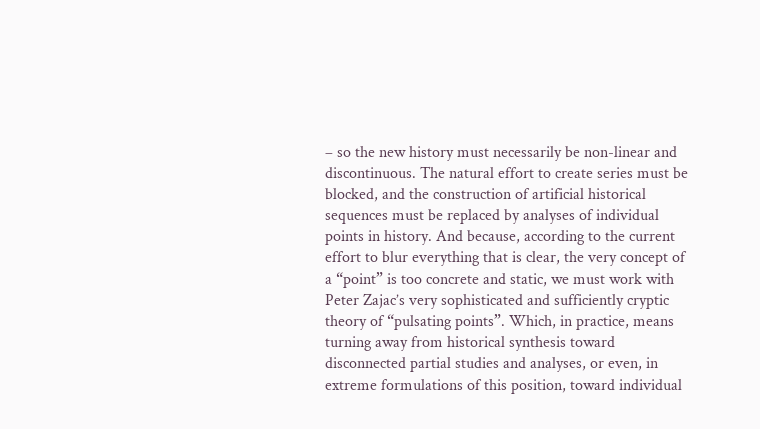– so the new history must necessarily be non-linear and discontinuous. The natural effort to create series must be blocked, and the construction of artificial historical sequences must be replaced by analyses of individual points in history. And because, according to the current effort to blur everything that is clear, the very concept of a “point” is too concrete and static, we must work with Peter Zajac’s very sophisticated and sufficiently cryptic theory of “pulsating points”. Which, in practice, means turning away from historical synthesis toward disconnected partial studies and analyses, or even, in extreme formulations of this position, toward individual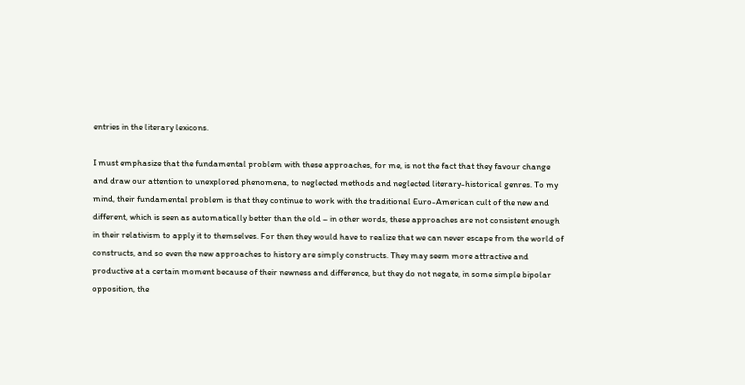entries in the literary lexicons.

I must emphasize that the fundamental problem with these approaches, for me, is not the fact that they favour change and draw our attention to unexplored phenomena, to neglected methods and neglected literary-historical genres. To my mind, their fundamental problem is that they continue to work with the traditional Euro-American cult of the new and different, which is seen as automatically better than the old – in other words, these approaches are not consistent enough in their relativism to apply it to themselves. For then they would have to realize that we can never escape from the world of constructs, and so even the new approaches to history are simply constructs. They may seem more attractive and productive at a certain moment because of their newness and difference, but they do not negate, in some simple bipolar opposition, the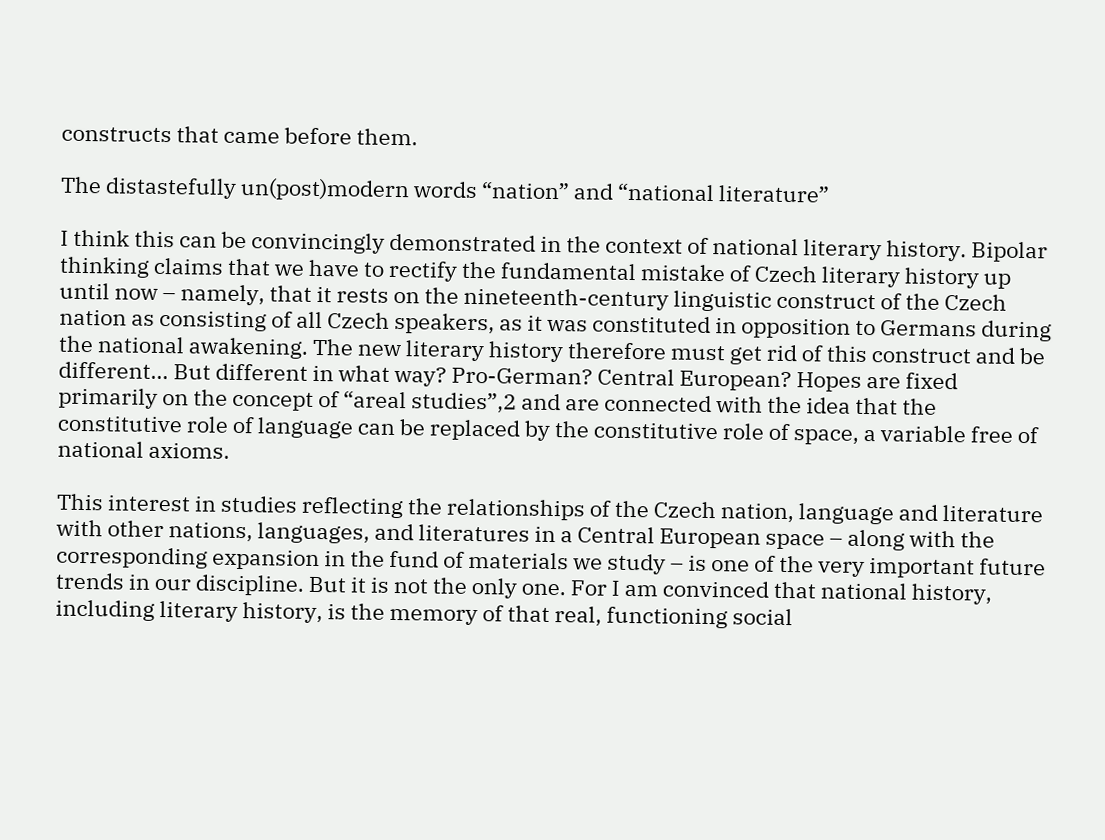constructs that came before them.

The distastefully un(post)modern words “nation” and “national literature”

I think this can be convincingly demonstrated in the context of national literary history. Bipolar thinking claims that we have to rectify the fundamental mistake of Czech literary history up until now – namely, that it rests on the nineteenth-century linguistic construct of the Czech nation as consisting of all Czech speakers, as it was constituted in opposition to Germans during the national awakening. The new literary history therefore must get rid of this construct and be different… But different in what way? Pro-German? Central European? Hopes are fixed primarily on the concept of “areal studies”,2 and are connected with the idea that the constitutive role of language can be replaced by the constitutive role of space, a variable free of national axioms.

This interest in studies reflecting the relationships of the Czech nation, language and literature with other nations, languages, and literatures in a Central European space – along with the corresponding expansion in the fund of materials we study – is one of the very important future trends in our discipline. But it is not the only one. For I am convinced that national history, including literary history, is the memory of that real, functioning social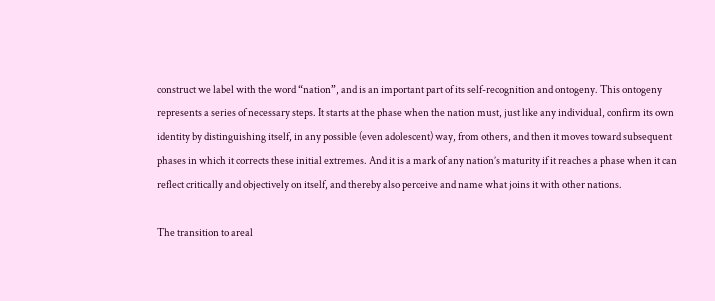construct we label with the word “nation”, and is an important part of its self-recognition and ontogeny. This ontogeny represents a series of necessary steps. It starts at the phase when the nation must, just like any individual, confirm its own identity by distinguishing itself, in any possible (even adolescent) way, from others, and then it moves toward subsequent phases in which it corrects these initial extremes. And it is a mark of any nation’s maturity if it reaches a phase when it can reflect critically and objectively on itself, and thereby also perceive and name what joins it with other nations.

The transition to areal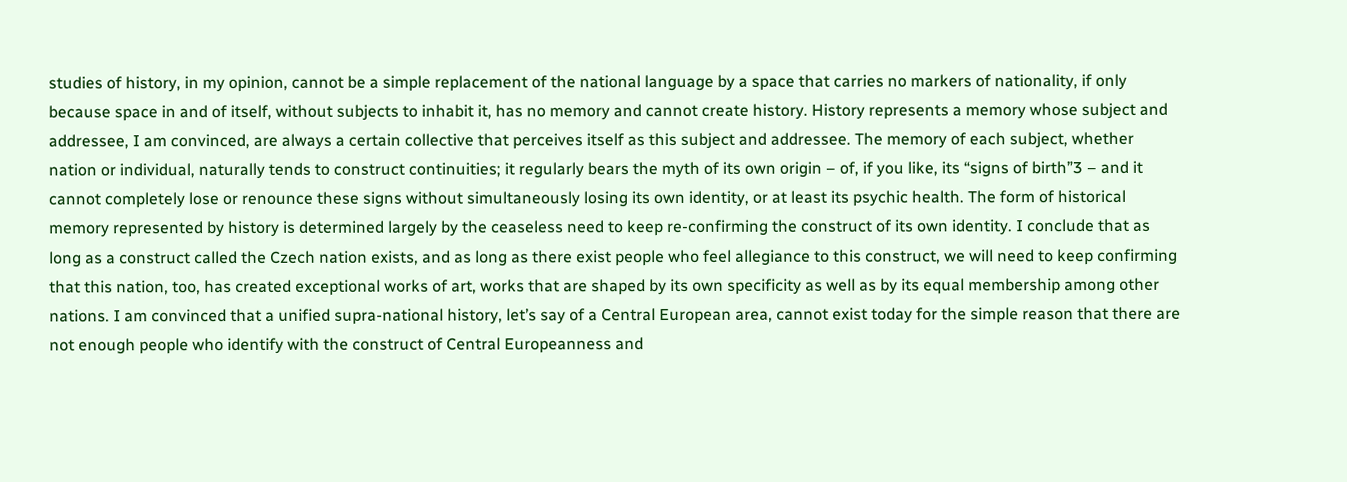studies of history, in my opinion, cannot be a simple replacement of the national language by a space that carries no markers of nationality, if only because space in and of itself, without subjects to inhabit it, has no memory and cannot create history. History represents a memory whose subject and addressee, I am convinced, are always a certain collective that perceives itself as this subject and addressee. The memory of each subject, whether nation or individual, naturally tends to construct continuities; it regularly bears the myth of its own origin – of, if you like, its “signs of birth”3 – and it cannot completely lose or renounce these signs without simultaneously losing its own identity, or at least its psychic health. The form of historical memory represented by history is determined largely by the ceaseless need to keep re-confirming the construct of its own identity. I conclude that as long as a construct called the Czech nation exists, and as long as there exist people who feel allegiance to this construct, we will need to keep confirming that this nation, too, has created exceptional works of art, works that are shaped by its own specificity as well as by its equal membership among other nations. I am convinced that a unified supra-national history, let’s say of a Central European area, cannot exist today for the simple reason that there are not enough people who identify with the construct of Central Europeanness and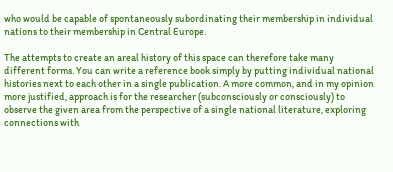who would be capable of spontaneously subordinating their membership in individual nations to their membership in Central Europe.

The attempts to create an areal history of this space can therefore take many different forms. You can write a reference book simply by putting individual national histories next to each other in a single publication. A more common, and in my opinion more justified, approach is for the researcher (subconsciously or consciously) to observe the given area from the perspective of a single national literature, exploring connections with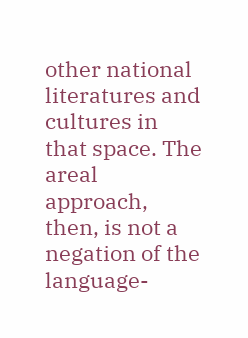other national literatures and cultures in that space. The areal approach, then, is not a negation of the language-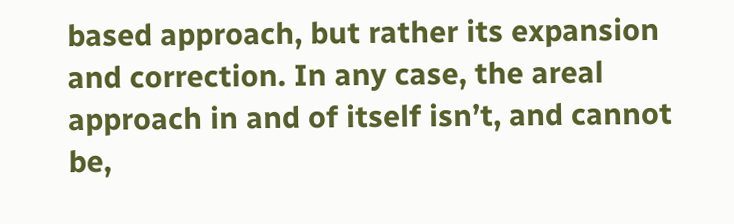based approach, but rather its expansion and correction. In any case, the areal approach in and of itself isn’t, and cannot be,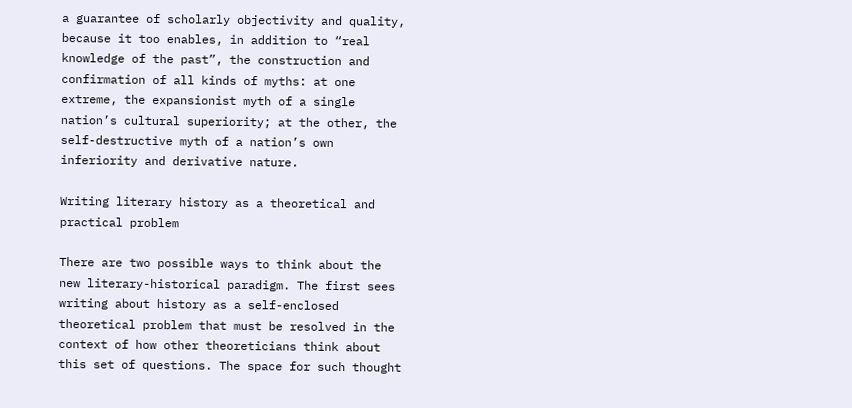a guarantee of scholarly objectivity and quality, because it too enables, in addition to “real knowledge of the past”, the construction and confirmation of all kinds of myths: at one extreme, the expansionist myth of a single nation’s cultural superiority; at the other, the self-destructive myth of a nation’s own inferiority and derivative nature.

Writing literary history as a theoretical and practical problem

There are two possible ways to think about the new literary-historical paradigm. The first sees writing about history as a self-enclosed theoretical problem that must be resolved in the context of how other theoreticians think about this set of questions. The space for such thought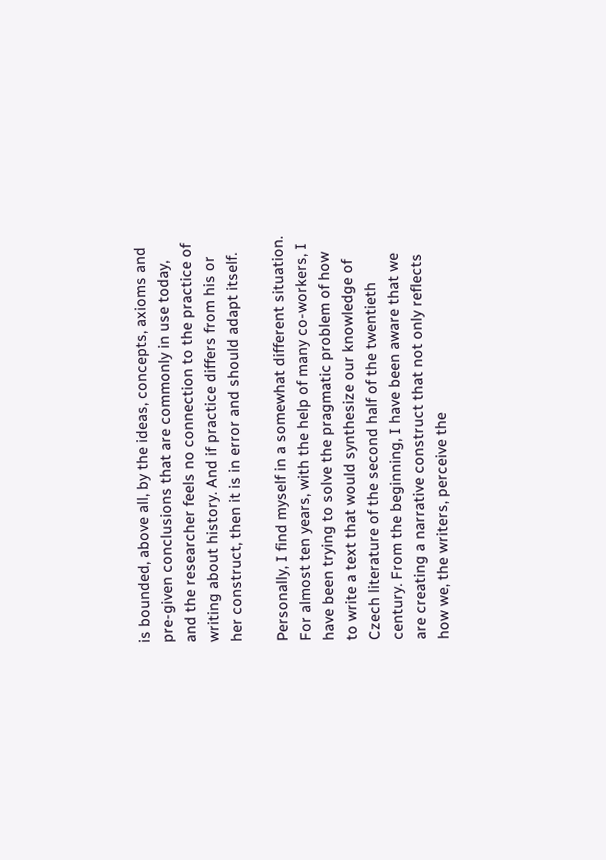is bounded, above all, by the ideas, concepts, axioms and pre-given conclusions that are commonly in use today, and the researcher feels no connection to the practice of writing about history. And if practice differs from his or her construct, then it is in error and should adapt itself.

Personally, I find myself in a somewhat different situation. For almost ten years, with the help of many co-workers, I have been trying to solve the pragmatic problem of how to write a text that would synthesize our knowledge of Czech literature of the second half of the twentieth century. From the beginning, I have been aware that we are creating a narrative construct that not only reflects how we, the writers, perceive the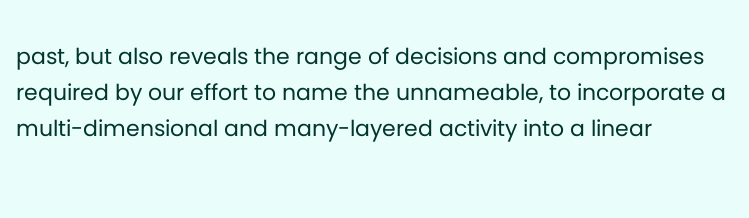past, but also reveals the range of decisions and compromises required by our effort to name the unnameable, to incorporate a multi-dimensional and many-layered activity into a linear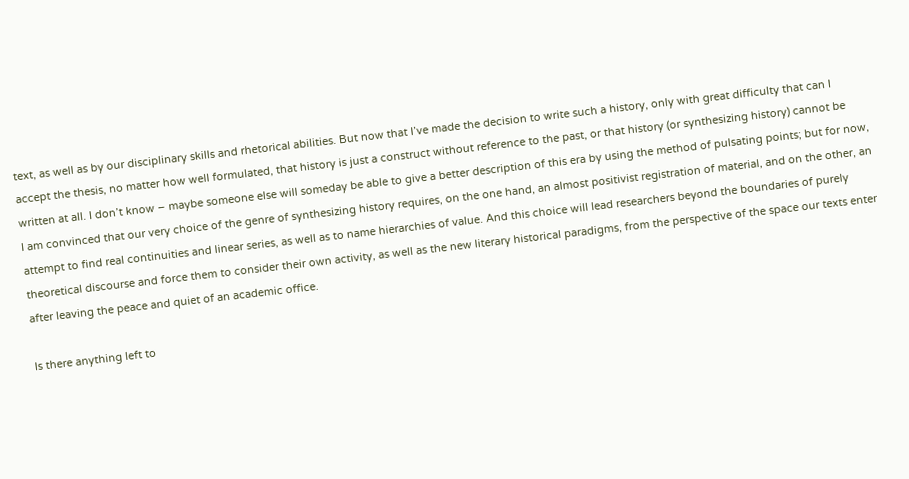text, as well as by our disciplinary skills and rhetorical abilities. But now that I’ve made the decision to write such a history, only with great difficulty that can I accept the thesis, no matter how well formulated, that history is just a construct without reference to the past, or that history (or synthesizing history) cannot be written at all. I don’t know – maybe someone else will someday be able to give a better description of this era by using the method of pulsating points; but for now, I am convinced that our very choice of the genre of synthesizing history requires, on the one hand, an almost positivist registration of material, and on the other, an attempt to find real continuities and linear series, as well as to name hierarchies of value. And this choice will lead researchers beyond the boundaries of purely theoretical discourse and force them to consider their own activity, as well as the new literary historical paradigms, from the perspective of the space our texts enter after leaving the peace and quiet of an academic office.

Is there anything left to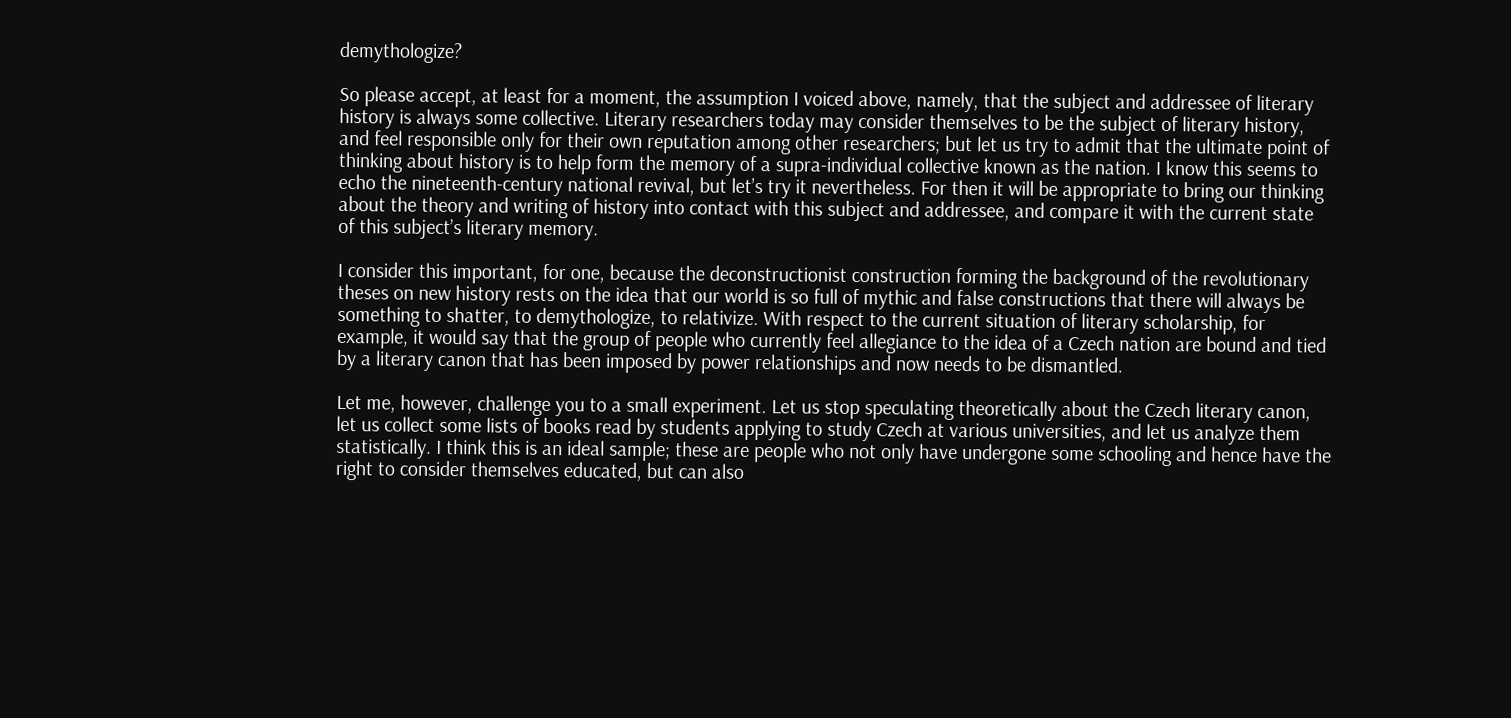demythologize?

So please accept, at least for a moment, the assumption I voiced above, namely, that the subject and addressee of literary history is always some collective. Literary researchers today may consider themselves to be the subject of literary history, and feel responsible only for their own reputation among other researchers; but let us try to admit that the ultimate point of thinking about history is to help form the memory of a supra-individual collective known as the nation. I know this seems to echo the nineteenth-century national revival, but let’s try it nevertheless. For then it will be appropriate to bring our thinking about the theory and writing of history into contact with this subject and addressee, and compare it with the current state of this subject’s literary memory.

I consider this important, for one, because the deconstructionist construction forming the background of the revolutionary theses on new history rests on the idea that our world is so full of mythic and false constructions that there will always be something to shatter, to demythologize, to relativize. With respect to the current situation of literary scholarship, for example, it would say that the group of people who currently feel allegiance to the idea of a Czech nation are bound and tied by a literary canon that has been imposed by power relationships and now needs to be dismantled.

Let me, however, challenge you to a small experiment. Let us stop speculating theoretically about the Czech literary canon, let us collect some lists of books read by students applying to study Czech at various universities, and let us analyze them statistically. I think this is an ideal sample; these are people who not only have undergone some schooling and hence have the right to consider themselves educated, but can also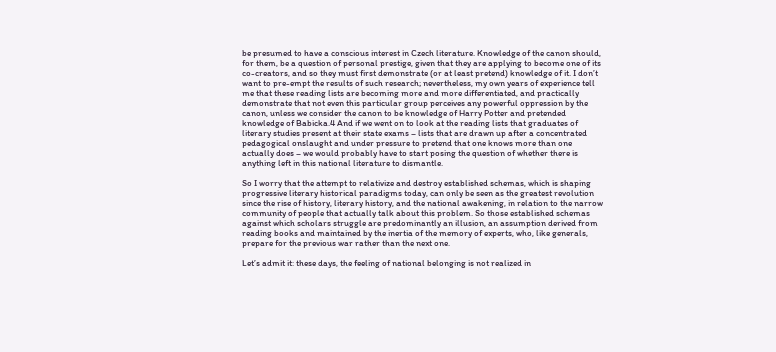be presumed to have a conscious interest in Czech literature. Knowledge of the canon should, for them, be a question of personal prestige, given that they are applying to become one of its co-creators, and so they must first demonstrate (or at least pretend) knowledge of it. I don’t want to pre-empt the results of such research; nevertheless, my own years of experience tell me that these reading lists are becoming more and more differentiated, and practically demonstrate that not even this particular group perceives any powerful oppression by the canon, unless we consider the canon to be knowledge of Harry Potter and pretended knowledge of Babicka.4 And if we went on to look at the reading lists that graduates of literary studies present at their state exams – lists that are drawn up after a concentrated pedagogical onslaught and under pressure to pretend that one knows more than one actually does – we would probably have to start posing the question of whether there is anything left in this national literature to dismantle.

So I worry that the attempt to relativize and destroy established schemas, which is shaping progressive literary historical paradigms today, can only be seen as the greatest revolution since the rise of history, literary history, and the national awakening, in relation to the narrow community of people that actually talk about this problem. So those established schemas against which scholars struggle are predominantly an illusion, an assumption derived from reading books and maintained by the inertia of the memory of experts, who, like generals, prepare for the previous war rather than the next one.

Let’s admit it: these days, the feeling of national belonging is not realized in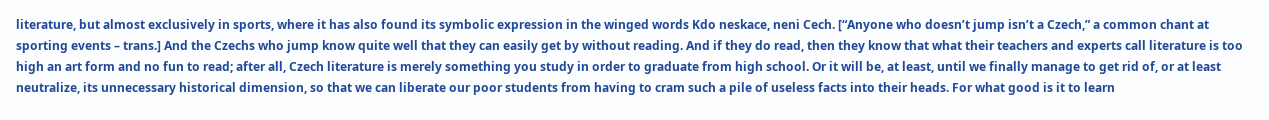literature, but almost exclusively in sports, where it has also found its symbolic expression in the winged words Kdo neskace, neni Cech. [“Anyone who doesn’t jump isn’t a Czech,” a common chant at sporting events – trans.] And the Czechs who jump know quite well that they can easily get by without reading. And if they do read, then they know that what their teachers and experts call literature is too high an art form and no fun to read; after all, Czech literature is merely something you study in order to graduate from high school. Or it will be, at least, until we finally manage to get rid of, or at least neutralize, its unnecessary historical dimension, so that we can liberate our poor students from having to cram such a pile of useless facts into their heads. For what good is it to learn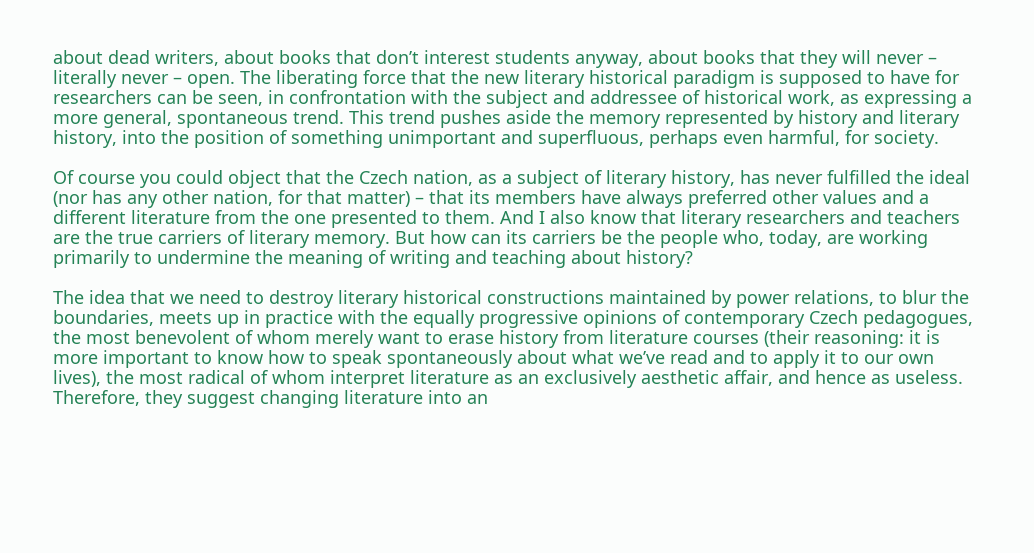about dead writers, about books that don’t interest students anyway, about books that they will never – literally never – open. The liberating force that the new literary historical paradigm is supposed to have for researchers can be seen, in confrontation with the subject and addressee of historical work, as expressing a more general, spontaneous trend. This trend pushes aside the memory represented by history and literary history, into the position of something unimportant and superfluous, perhaps even harmful, for society.

Of course you could object that the Czech nation, as a subject of literary history, has never fulfilled the ideal (nor has any other nation, for that matter) – that its members have always preferred other values and a different literature from the one presented to them. And I also know that literary researchers and teachers are the true carriers of literary memory. But how can its carriers be the people who, today, are working primarily to undermine the meaning of writing and teaching about history?

The idea that we need to destroy literary historical constructions maintained by power relations, to blur the boundaries, meets up in practice with the equally progressive opinions of contemporary Czech pedagogues, the most benevolent of whom merely want to erase history from literature courses (their reasoning: it is more important to know how to speak spontaneously about what we’ve read and to apply it to our own lives), the most radical of whom interpret literature as an exclusively aesthetic affair, and hence as useless. Therefore, they suggest changing literature into an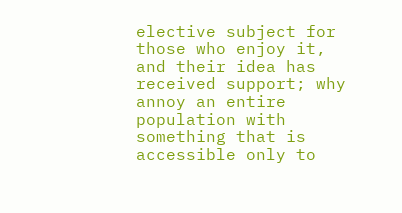elective subject for those who enjoy it, and their idea has received support; why annoy an entire population with something that is accessible only to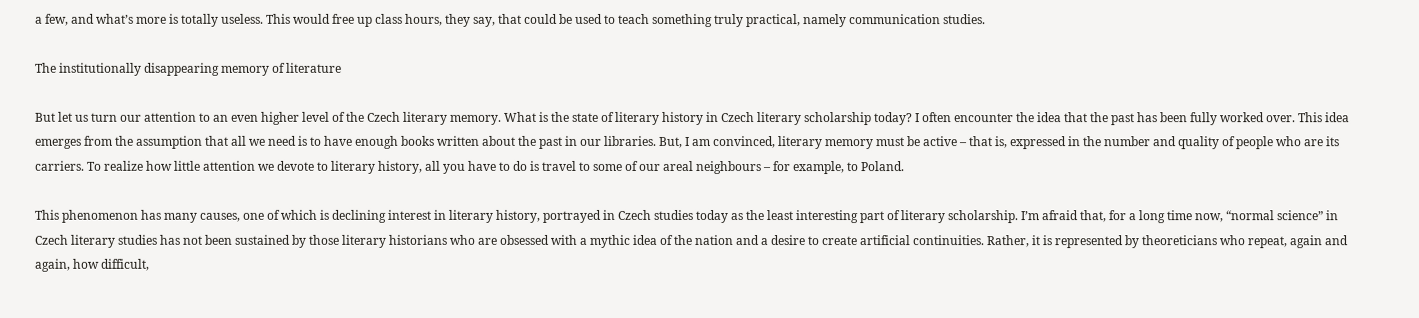a few, and what’s more is totally useless. This would free up class hours, they say, that could be used to teach something truly practical, namely communication studies.

The institutionally disappearing memory of literature

But let us turn our attention to an even higher level of the Czech literary memory. What is the state of literary history in Czech literary scholarship today? I often encounter the idea that the past has been fully worked over. This idea emerges from the assumption that all we need is to have enough books written about the past in our libraries. But, I am convinced, literary memory must be active – that is, expressed in the number and quality of people who are its carriers. To realize how little attention we devote to literary history, all you have to do is travel to some of our areal neighbours – for example, to Poland.

This phenomenon has many causes, one of which is declining interest in literary history, portrayed in Czech studies today as the least interesting part of literary scholarship. I’m afraid that, for a long time now, “normal science” in Czech literary studies has not been sustained by those literary historians who are obsessed with a mythic idea of the nation and a desire to create artificial continuities. Rather, it is represented by theoreticians who repeat, again and again, how difficult,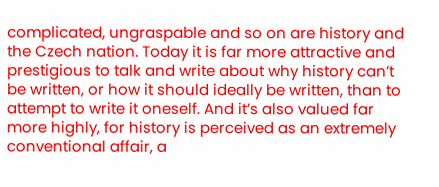complicated, ungraspable and so on are history and the Czech nation. Today it is far more attractive and prestigious to talk and write about why history can’t be written, or how it should ideally be written, than to attempt to write it oneself. And it’s also valued far more highly, for history is perceived as an extremely conventional affair, a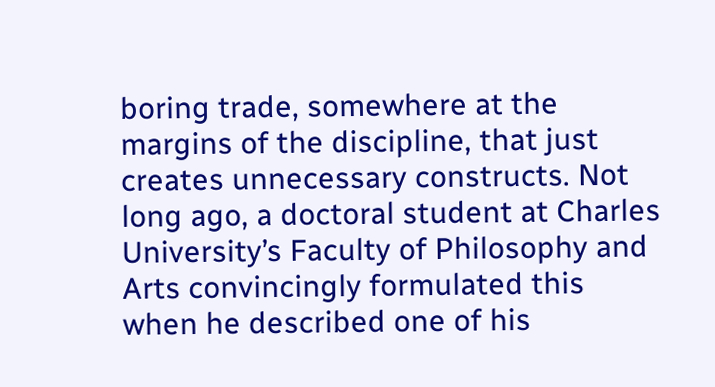boring trade, somewhere at the margins of the discipline, that just creates unnecessary constructs. Not long ago, a doctoral student at Charles University’s Faculty of Philosophy and Arts convincingly formulated this when he described one of his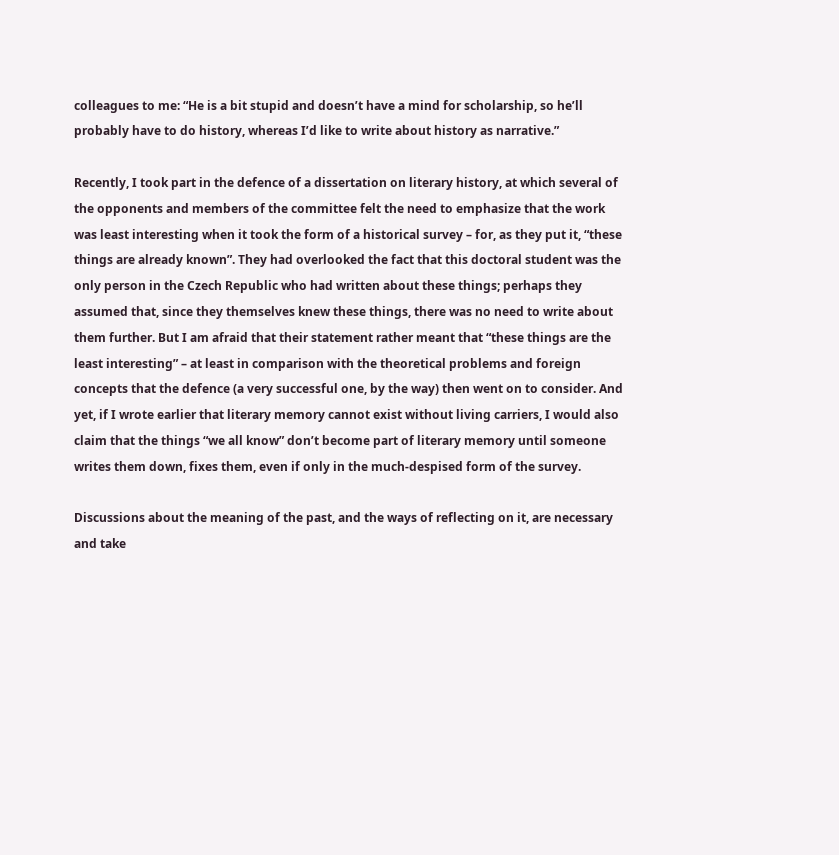colleagues to me: “He is a bit stupid and doesn’t have a mind for scholarship, so he’ll probably have to do history, whereas I’d like to write about history as narrative.”

Recently, I took part in the defence of a dissertation on literary history, at which several of the opponents and members of the committee felt the need to emphasize that the work was least interesting when it took the form of a historical survey – for, as they put it, “these things are already known”. They had overlooked the fact that this doctoral student was the only person in the Czech Republic who had written about these things; perhaps they assumed that, since they themselves knew these things, there was no need to write about them further. But I am afraid that their statement rather meant that “these things are the least interesting” – at least in comparison with the theoretical problems and foreign concepts that the defence (a very successful one, by the way) then went on to consider. And yet, if I wrote earlier that literary memory cannot exist without living carriers, I would also claim that the things “we all know” don’t become part of literary memory until someone writes them down, fixes them, even if only in the much-despised form of the survey.

Discussions about the meaning of the past, and the ways of reflecting on it, are necessary and take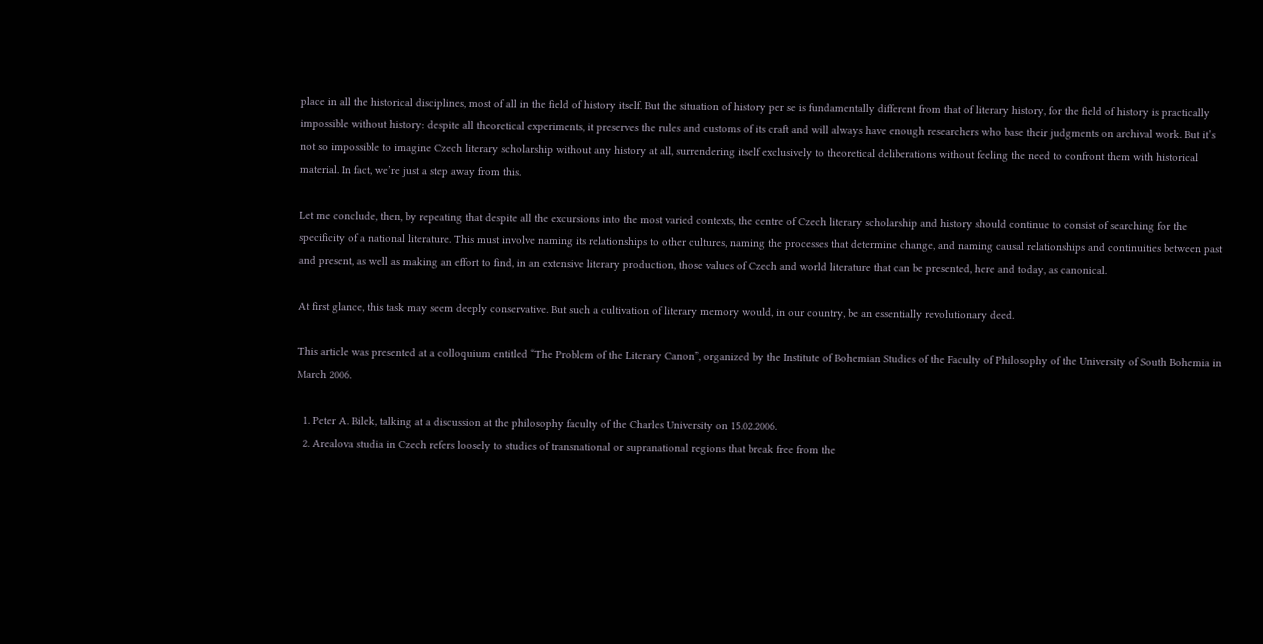place in all the historical disciplines, most of all in the field of history itself. But the situation of history per se is fundamentally different from that of literary history, for the field of history is practically impossible without history: despite all theoretical experiments, it preserves the rules and customs of its craft and will always have enough researchers who base their judgments on archival work. But it’s not so impossible to imagine Czech literary scholarship without any history at all, surrendering itself exclusively to theoretical deliberations without feeling the need to confront them with historical material. In fact, we’re just a step away from this.

Let me conclude, then, by repeating that despite all the excursions into the most varied contexts, the centre of Czech literary scholarship and history should continue to consist of searching for the specificity of a national literature. This must involve naming its relationships to other cultures, naming the processes that determine change, and naming causal relationships and continuities between past and present, as well as making an effort to find, in an extensive literary production, those values of Czech and world literature that can be presented, here and today, as canonical.

At first glance, this task may seem deeply conservative. But such a cultivation of literary memory would, in our country, be an essentially revolutionary deed.

This article was presented at a colloquium entitled “The Problem of the Literary Canon”, organized by the Institute of Bohemian Studies of the Faculty of Philosophy of the University of South Bohemia in March 2006.

  1. Peter A. Bilek, talking at a discussion at the philosophy faculty of the Charles University on 15.02.2006.
  2. Arealova studia in Czech refers loosely to studies of transnational or supranational regions that break free from the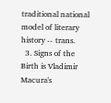traditional national model of literary history -- trans.
  3. Signs of the Birth is Vladimir Macura's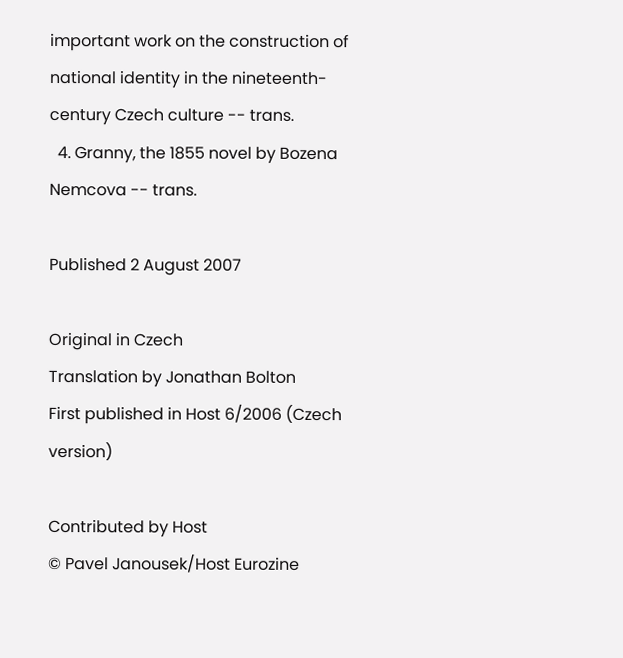important work on the construction of national identity in the nineteenth-century Czech culture -- trans.
  4. Granny, the 1855 novel by Bozena Nemcova -- trans.

Published 2 August 2007

Original in Czech
Translation by Jonathan Bolton
First published in Host 6/2006 (Czech version)

Contributed by Host
© Pavel Janousek/Host Eurozine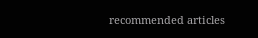recommended articles